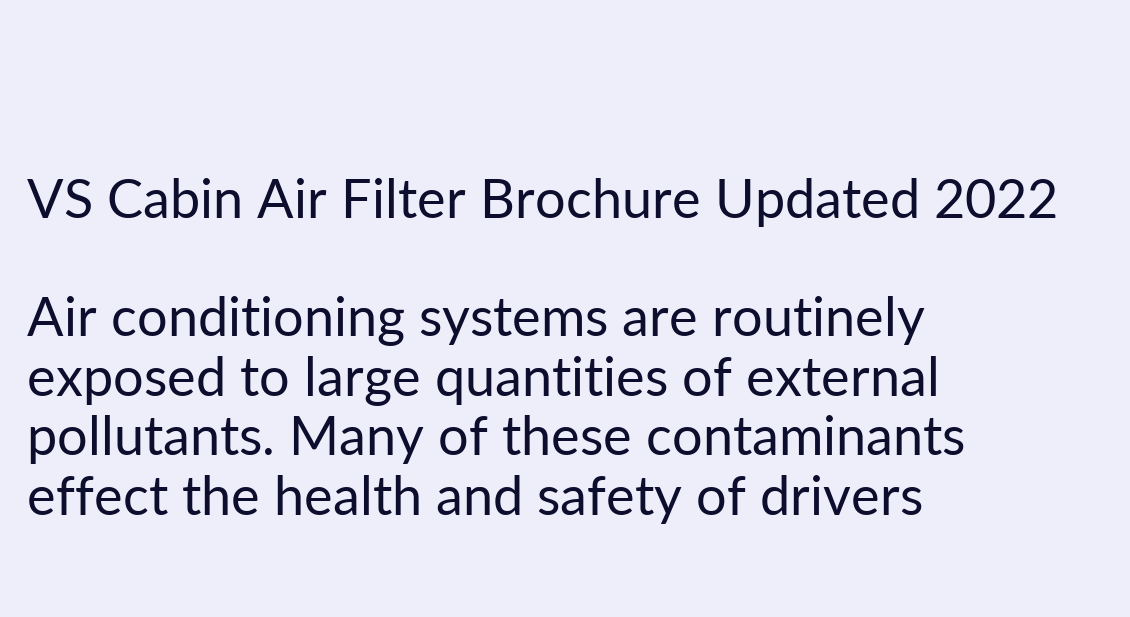VS Cabin Air Filter Brochure Updated 2022

Air conditioning systems are routinely exposed to large quantities of external pollutants. Many of these contaminants effect the health and safety of drivers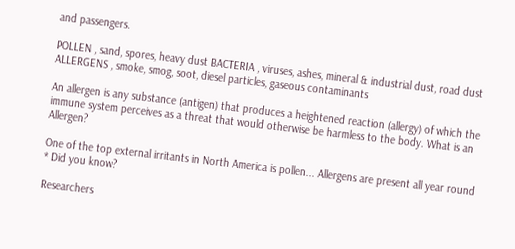and passengers.

POLLEN , sand, spores, heavy dust BACTERIA , viruses, ashes, mineral & industrial dust, road dust ALLERGENS , smoke, smog, soot, diesel particles, gaseous contaminants

An allergen is any substance (antigen) that produces a heightened reaction (allergy) of which the immune system perceives as a threat that would otherwise be harmless to the body. What is an Allergen?

One of the top external irritants in North America is pollen... Allergens are present all year round * Did you know?

Researchers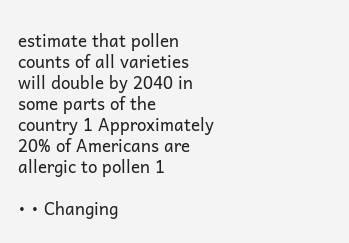estimate that pollen counts of all varieties will double by 2040 in some parts of the country 1 Approximately 20% of Americans are allergic to pollen 1

• • Changing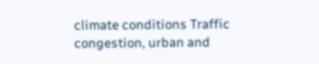climate conditions Traffic congestion, urban and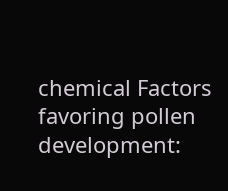chemical Factors favoring pollen development: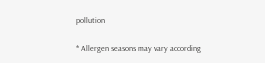pollution

* Allergen seasons may vary according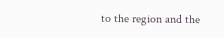to the region and the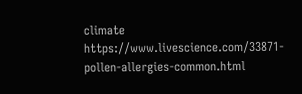climate https://www.livescience.com/33871-pollen-allergies-common.html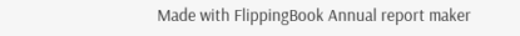Made with FlippingBook Annual report maker